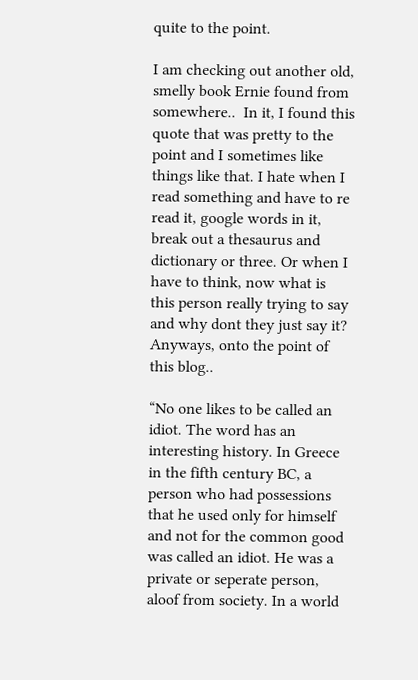quite to the point.

I am checking out another old, smelly book Ernie found from somewhere..  In it, I found this quote that was pretty to the point and I sometimes like things like that. I hate when I read something and have to re read it, google words in it, break out a thesaurus and dictionary or three. Or when I have to think, now what is this person really trying to say and why dont they just say it? Anyways, onto the point of this blog..

“No one likes to be called an idiot. The word has an interesting history. In Greece in the fifth century BC, a person who had possessions that he used only for himself and not for the common good was called an idiot. He was a private or seperate person, aloof from society. In a world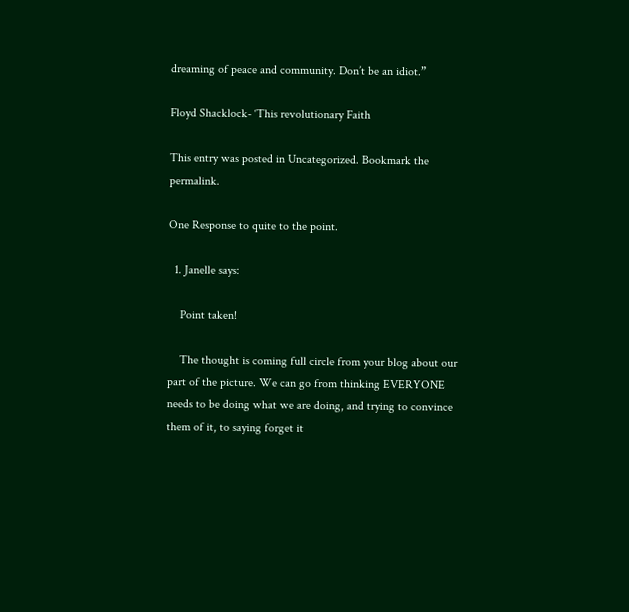dreaming of peace and community. Don’t be an idiot.”

Floyd Shacklock- ‘This revolutionary Faith

This entry was posted in Uncategorized. Bookmark the permalink.

One Response to quite to the point.

  1. Janelle says:

    Point taken!

    The thought is coming full circle from your blog about our part of the picture. We can go from thinking EVERYONE needs to be doing what we are doing, and trying to convince them of it, to saying forget it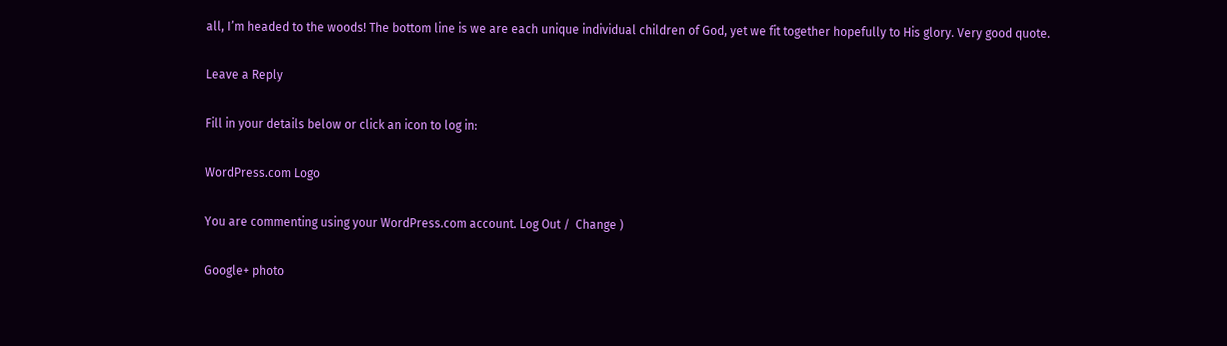all, I’m headed to the woods! The bottom line is we are each unique individual children of God, yet we fit together hopefully to His glory. Very good quote.

Leave a Reply

Fill in your details below or click an icon to log in:

WordPress.com Logo

You are commenting using your WordPress.com account. Log Out /  Change )

Google+ photo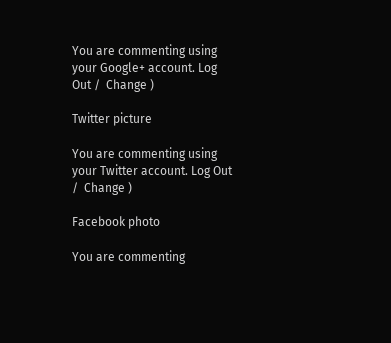You are commenting using your Google+ account. Log Out /  Change )

Twitter picture

You are commenting using your Twitter account. Log Out /  Change )

Facebook photo

You are commenting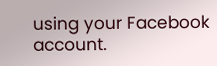using your Facebook account.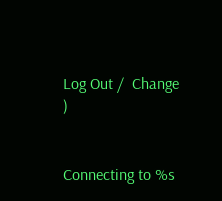Log Out /  Change )


Connecting to %s